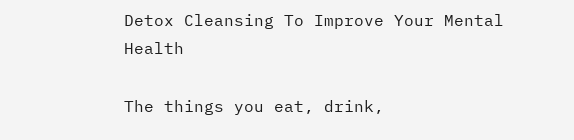Detox Cleansing To Improve Your Mental Health

The things you eat, drink,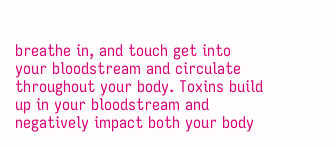breathe in, and touch get into your bloodstream and circulate throughout your body. Toxins build up in your bloodstream and negatively impact both your body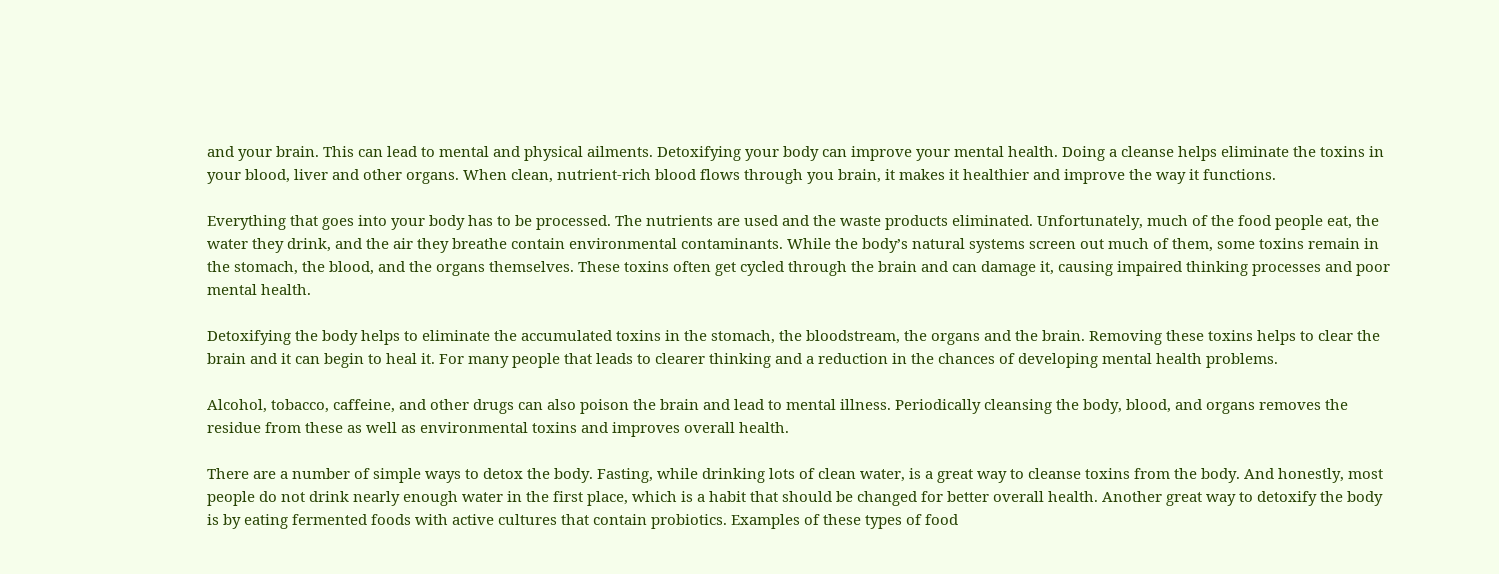and your brain. This can lead to mental and physical ailments. Detoxifying your body can improve your mental health. Doing a cleanse helps eliminate the toxins in your blood, liver and other organs. When clean, nutrient-rich blood flows through you brain, it makes it healthier and improve the way it functions.

Everything that goes into your body has to be processed. The nutrients are used and the waste products eliminated. Unfortunately, much of the food people eat, the water they drink, and the air they breathe contain environmental contaminants. While the body’s natural systems screen out much of them, some toxins remain in the stomach, the blood, and the organs themselves. These toxins often get cycled through the brain and can damage it, causing impaired thinking processes and poor mental health.

Detoxifying the body helps to eliminate the accumulated toxins in the stomach, the bloodstream, the organs and the brain. Removing these toxins helps to clear the brain and it can begin to heal it. For many people that leads to clearer thinking and a reduction in the chances of developing mental health problems.

Alcohol, tobacco, caffeine, and other drugs can also poison the brain and lead to mental illness. Periodically cleansing the body, blood, and organs removes the residue from these as well as environmental toxins and improves overall health.

There are a number of simple ways to detox the body. Fasting, while drinking lots of clean water, is a great way to cleanse toxins from the body. And honestly, most people do not drink nearly enough water in the first place, which is a habit that should be changed for better overall health. Another great way to detoxify the body is by eating fermented foods with active cultures that contain probiotics. Examples of these types of food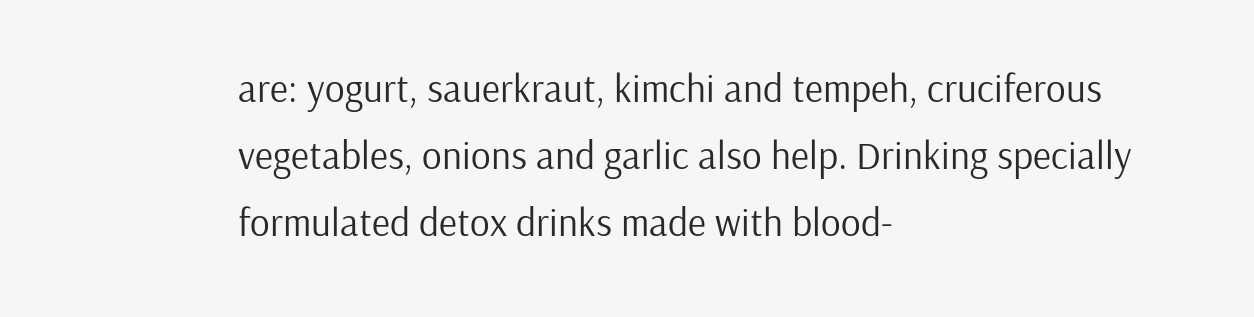are: yogurt, sauerkraut, kimchi and tempeh, cruciferous vegetables, onions and garlic also help. Drinking specially formulated detox drinks made with blood-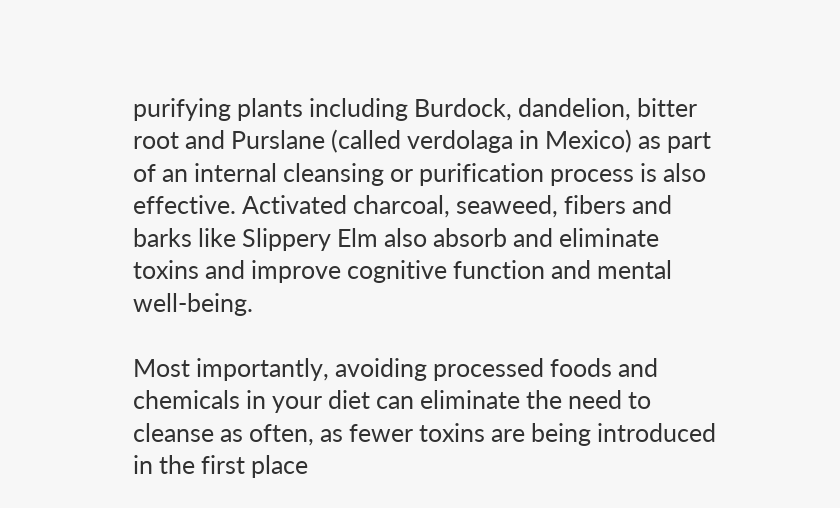purifying plants including Burdock, dandelion, bitter root and Purslane (called verdolaga in Mexico) as part of an internal cleansing or purification process is also effective. Activated charcoal, seaweed, fibers and barks like Slippery Elm also absorb and eliminate toxins and improve cognitive function and mental well-being.

Most importantly, avoiding processed foods and chemicals in your diet can eliminate the need to cleanse as often, as fewer toxins are being introduced in the first place